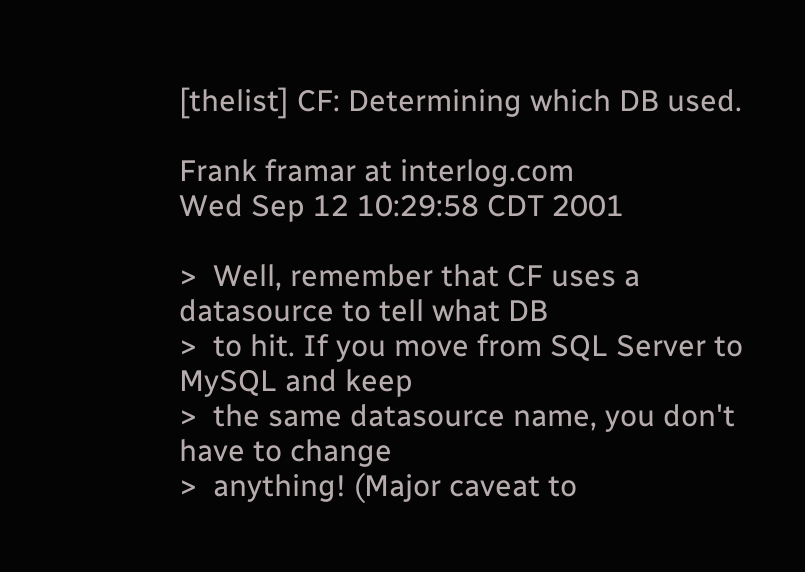[thelist] CF: Determining which DB used.

Frank framar at interlog.com
Wed Sep 12 10:29:58 CDT 2001

>  Well, remember that CF uses a datasource to tell what DB
>  to hit. If you move from SQL Server to MySQL and keep
>  the same datasource name, you don't have to change
>  anything! (Major caveat to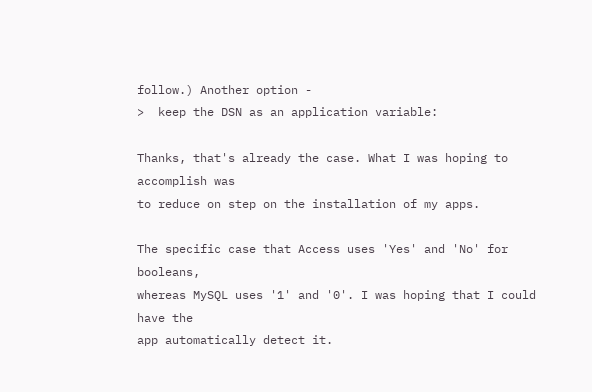follow.) Another option -
>  keep the DSN as an application variable:

Thanks, that's already the case. What I was hoping to accomplish was
to reduce on step on the installation of my apps.

The specific case that Access uses 'Yes' and 'No' for booleans,
whereas MySQL uses '1' and '0'. I was hoping that I could have the
app automatically detect it.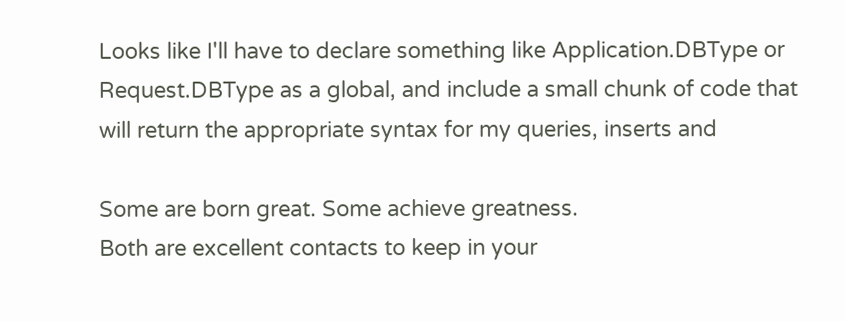Looks like I'll have to declare something like Application.DBType or
Request.DBType as a global, and include a small chunk of code that
will return the appropriate syntax for my queries, inserts and

Some are born great. Some achieve greatness.
Both are excellent contacts to keep in your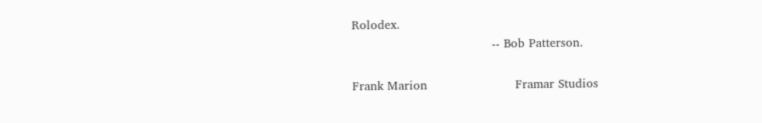Rolodex.
                                   -- Bob Patterson.

Frank Marion                      Framar Studios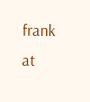frank at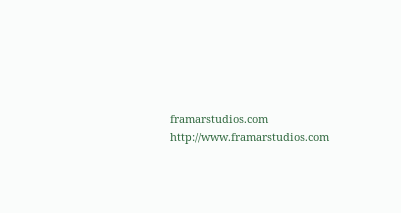framarstudios.com           http://www.framarstudios.com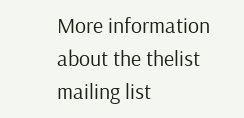More information about the thelist mailing list